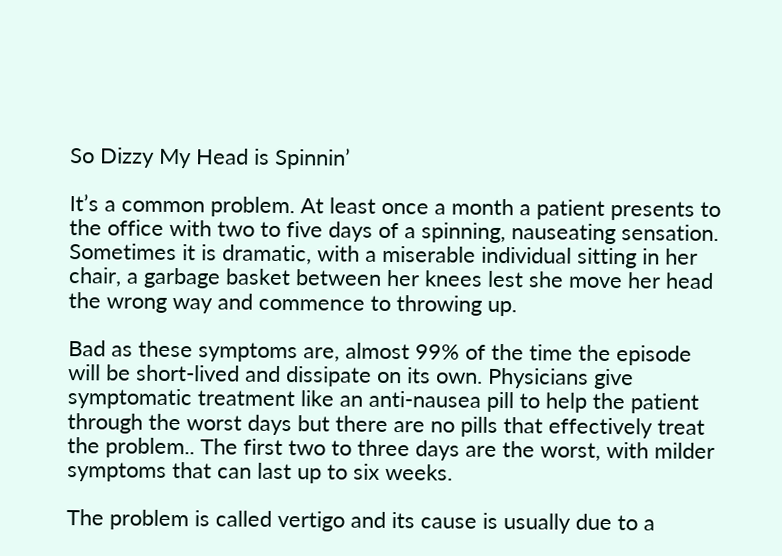So Dizzy My Head is Spinnin’

It’s a common problem. At least once a month a patient presents to the office with two to five days of a spinning, nauseating sensation. Sometimes it is dramatic, with a miserable individual sitting in her chair, a garbage basket between her knees lest she move her head the wrong way and commence to throwing up.

Bad as these symptoms are, almost 99% of the time the episode will be short-lived and dissipate on its own. Physicians give symptomatic treatment like an anti-nausea pill to help the patient through the worst days but there are no pills that effectively treat  the problem.. The first two to three days are the worst, with milder symptoms that can last up to six weeks.

The problem is called vertigo and its cause is usually due to a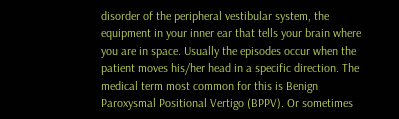disorder of the peripheral vestibular system, the equipment in your inner ear that tells your brain where you are in space. Usually the episodes occur when the patient moves his/her head in a specific direction. The medical term most common for this is Benign Paroxysmal Positional Vertigo (BPPV). Or sometimes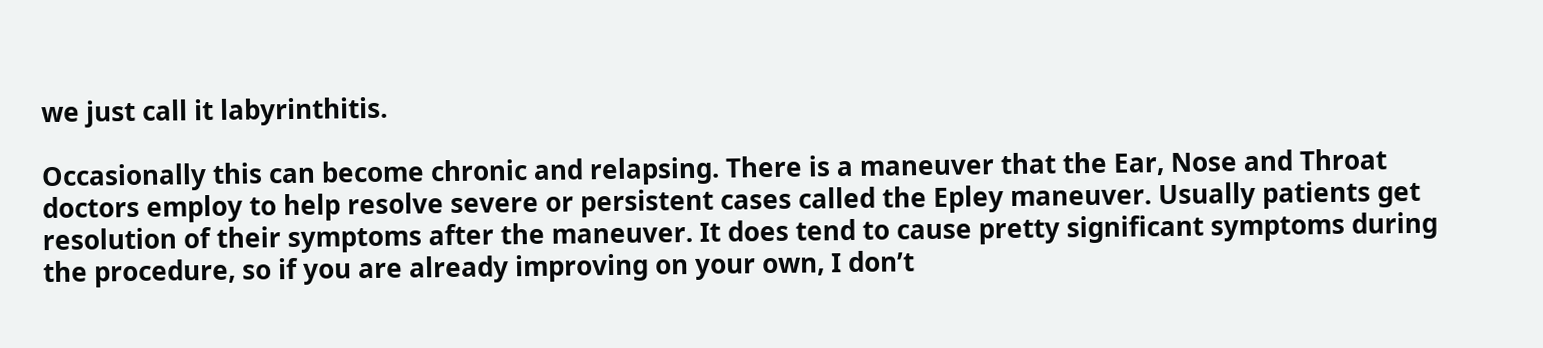we just call it labyrinthitis.

Occasionally this can become chronic and relapsing. There is a maneuver that the Ear, Nose and Throat doctors employ to help resolve severe or persistent cases called the Epley maneuver. Usually patients get resolution of their symptoms after the maneuver. It does tend to cause pretty significant symptoms during the procedure, so if you are already improving on your own, I don’t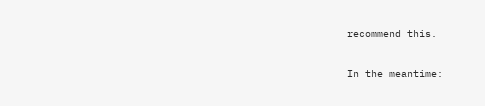recommend this.

In the meantime: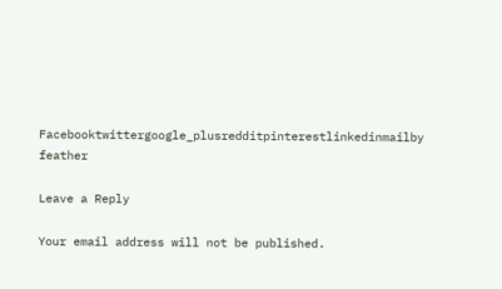Facebooktwittergoogle_plusredditpinterestlinkedinmailby feather

Leave a Reply

Your email address will not be published.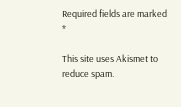Required fields are marked *

This site uses Akismet to reduce spam.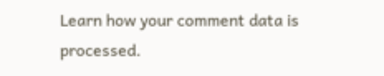Learn how your comment data is processed.